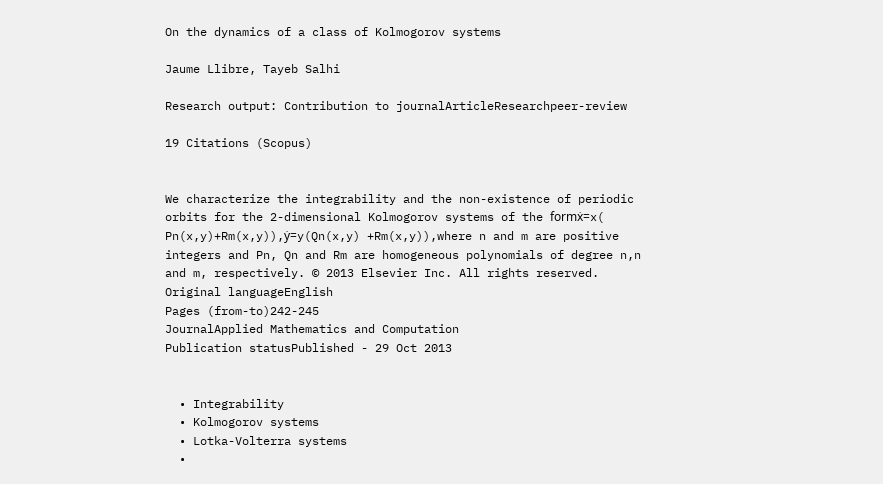On the dynamics of a class of Kolmogorov systems

Jaume Llibre, Tayeb Salhi

Research output: Contribution to journalArticleResearchpeer-review

19 Citations (Scopus)


We characterize the integrability and the non-existence of periodic orbits for the 2-dimensional Kolmogorov systems of the formẋ=x( Pn(x,y)+Rm(x,y)),ẏ=y(Qn(x,y) +Rm(x,y)),where n and m are positive integers and Pn, Qn and Rm are homogeneous polynomials of degree n,n and m, respectively. © 2013 Elsevier Inc. All rights reserved.
Original languageEnglish
Pages (from-to)242-245
JournalApplied Mathematics and Computation
Publication statusPublished - 29 Oct 2013


  • Integrability
  • Kolmogorov systems
  • Lotka-Volterra systems
  •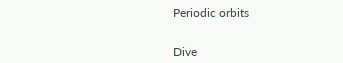Periodic orbits


Dive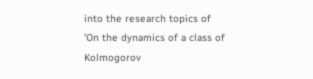into the research topics of 'On the dynamics of a class of Kolmogorov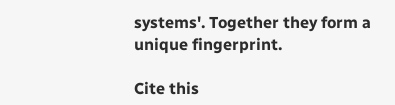systems'. Together they form a unique fingerprint.

Cite this